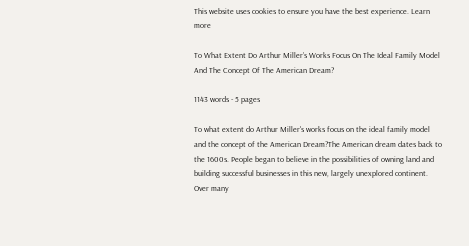This website uses cookies to ensure you have the best experience. Learn more

To What Extent Do Arthur Miller’s Works Focus On The Ideal Family Model And The Concept Of The American Dream?

1143 words - 5 pages

To what extent do Arthur Miller's works focus on the ideal family model and the concept of the American Dream?The American dream dates back to the 1600s. People began to believe in the possibilities of owning land and building successful businesses in this new, largely unexplored continent. Over many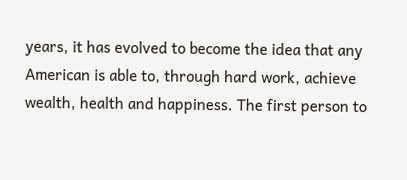years, it has evolved to become the idea that any American is able to, through hard work, achieve wealth, health and happiness. The first person to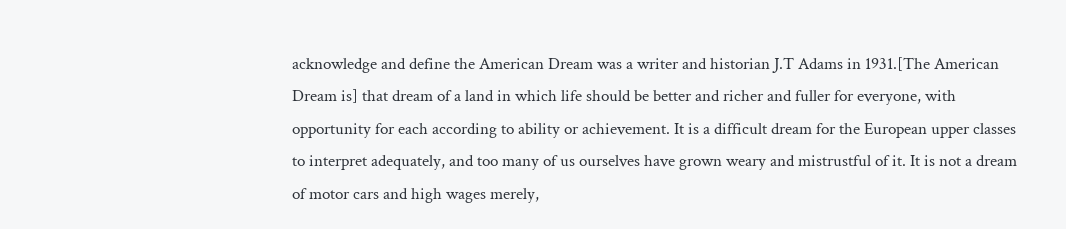acknowledge and define the American Dream was a writer and historian J.T Adams in 1931.[The American Dream is] that dream of a land in which life should be better and richer and fuller for everyone, with opportunity for each according to ability or achievement. It is a difficult dream for the European upper classes to interpret adequately, and too many of us ourselves have grown weary and mistrustful of it. It is not a dream of motor cars and high wages merely,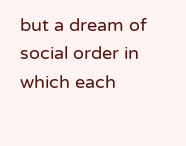but a dream of social order in which each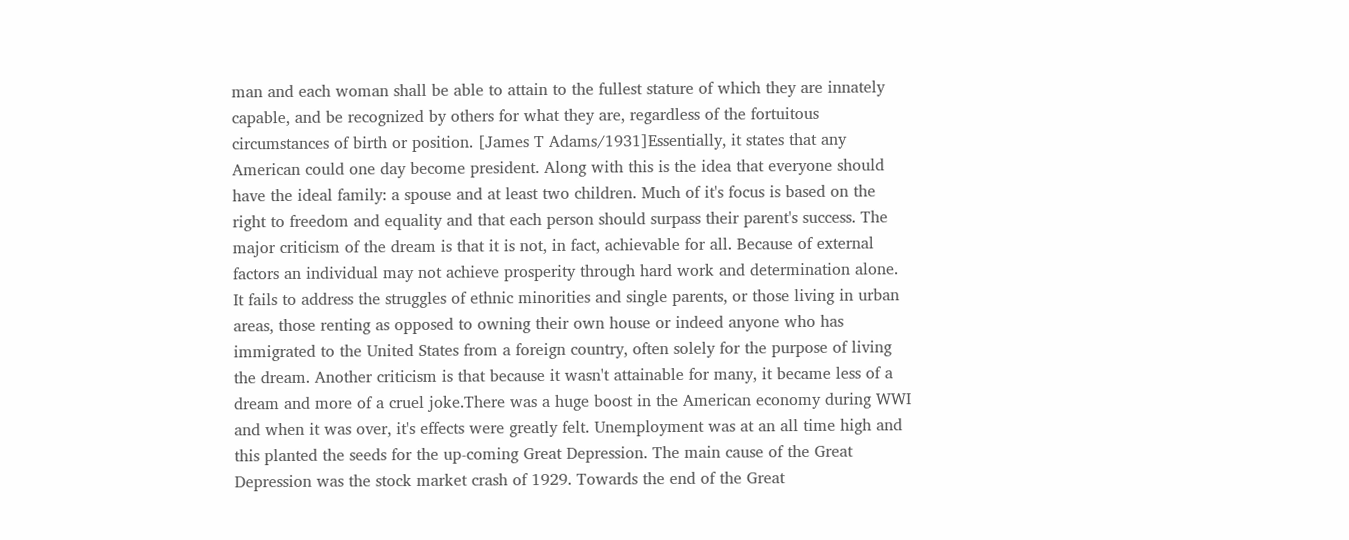man and each woman shall be able to attain to the fullest stature of which they are innately capable, and be recognized by others for what they are, regardless of the fortuitous circumstances of birth or position. [James T Adams/1931]Essentially, it states that any American could one day become president. Along with this is the idea that everyone should have the ideal family: a spouse and at least two children. Much of it's focus is based on the right to freedom and equality and that each person should surpass their parent's success. The major criticism of the dream is that it is not, in fact, achievable for all. Because of external factors an individual may not achieve prosperity through hard work and determination alone. It fails to address the struggles of ethnic minorities and single parents, or those living in urban areas, those renting as opposed to owning their own house or indeed anyone who has immigrated to the United States from a foreign country, often solely for the purpose of living the dream. Another criticism is that because it wasn't attainable for many, it became less of a dream and more of a cruel joke.There was a huge boost in the American economy during WWI and when it was over, it's effects were greatly felt. Unemployment was at an all time high and this planted the seeds for the up-coming Great Depression. The main cause of the Great Depression was the stock market crash of 1929. Towards the end of the Great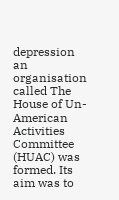depression an organisation called The House of Un-American Activities Committee (HUAC) was formed. Its aim was to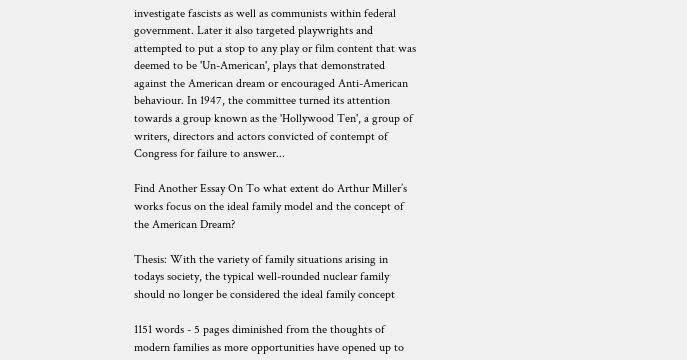investigate fascists as well as communists within federal government. Later it also targeted playwrights and attempted to put a stop to any play or film content that was deemed to be 'Un-American', plays that demonstrated against the American dream or encouraged Anti-American behaviour. In 1947, the committee turned its attention towards a group known as the 'Hollywood Ten', a group of writers, directors and actors convicted of contempt of Congress for failure to answer...

Find Another Essay On To what extent do Arthur Miller’s works focus on the ideal family model and the concept of the American Dream?

Thesis: With the variety of family situations arising in todays society, the typical well-rounded nuclear family should no longer be considered the ideal family concept

1151 words - 5 pages diminished from the thoughts of modern families as more opportunities have opened up to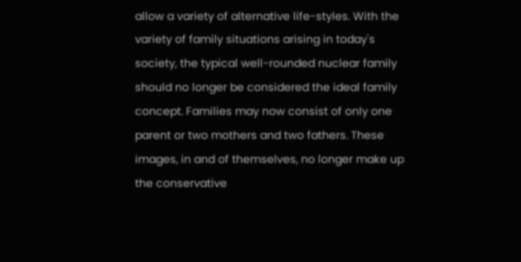allow a variety of alternative life-styles. With the variety of family situations arising in today's society, the typical well-rounded nuclear family should no longer be considered the ideal family concept. Families may now consist of only one parent or two mothers and two fathers. These images, in and of themselves, no longer make up the conservative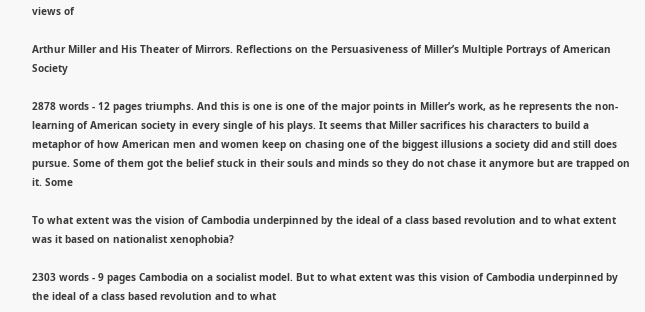views of

Arthur Miller and His Theater of Mirrors. Reflections on the Persuasiveness of Miller’s Multiple Portrays of American Society

2878 words - 12 pages triumphs. And this is one is one of the major points in Miller’s work, as he represents the non-learning of American society in every single of his plays. It seems that Miller sacrifices his characters to build a metaphor of how American men and women keep on chasing one of the biggest illusions a society did and still does pursue. Some of them got the belief stuck in their souls and minds so they do not chase it anymore but are trapped on it. Some

To what extent was the vision of Cambodia underpinned by the ideal of a class based revolution and to what extent was it based on nationalist xenophobia?

2303 words - 9 pages Cambodia on a socialist model. But to what extent was this vision of Cambodia underpinned by the ideal of a class based revolution and to what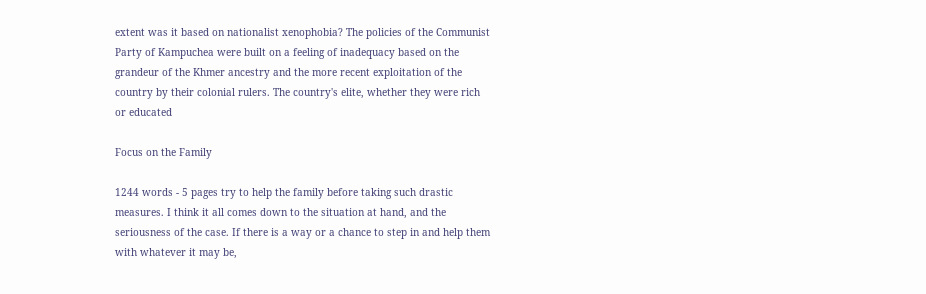extent was it based on nationalist xenophobia? The policies of the Communist Party of Kampuchea were built on a feeling of inadequacy based on the grandeur of the Khmer ancestry and the more recent exploitation of the country by their colonial rulers. The country's elite, whether they were rich or educated

Focus on the Family

1244 words - 5 pages try to help the family before taking such drastic measures. I think it all comes down to the situation at hand, and the seriousness of the case. If there is a way or a chance to step in and help them with whatever it may be,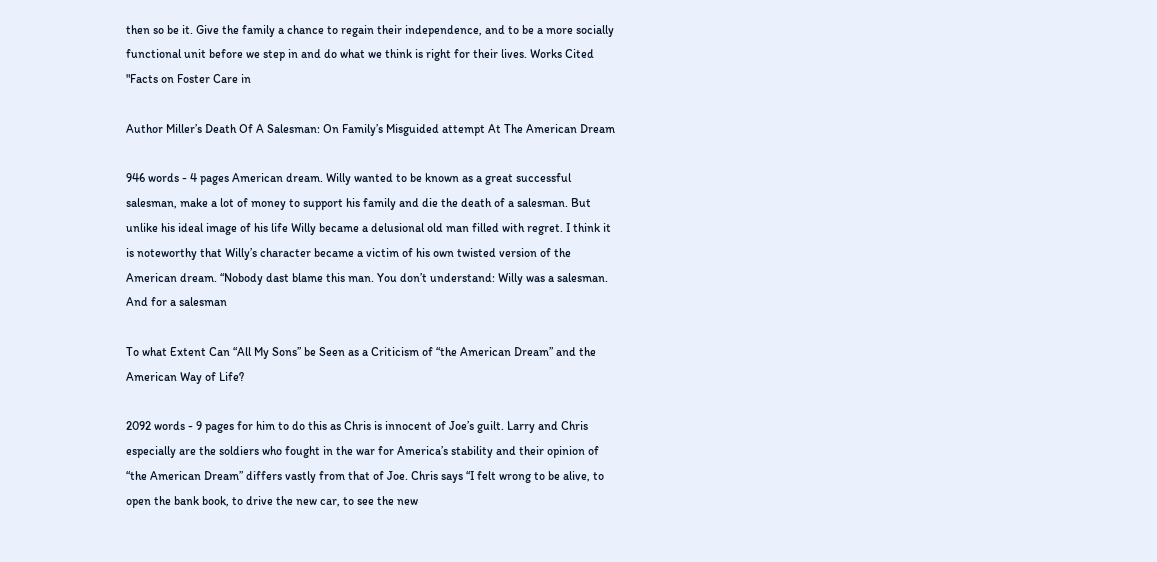then so be it. Give the family a chance to regain their independence, and to be a more socially functional unit before we step in and do what we think is right for their lives. Works Cited "Facts on Foster Care in

Author Miller’s Death Of A Salesman: On Family’s Misguided attempt At The American Dream

946 words - 4 pages American dream. Willy wanted to be known as a great successful salesman, make a lot of money to support his family and die the death of a salesman. But unlike his ideal image of his life Willy became a delusional old man filled with regret. I think it is noteworthy that Willy’s character became a victim of his own twisted version of the American dream. “Nobody dast blame this man. You don’t understand: Willy was a salesman. And for a salesman

To what Extent Can “All My Sons” be Seen as a Criticism of “the American Dream” and the American Way of Life?

2092 words - 9 pages for him to do this as Chris is innocent of Joe’s guilt. Larry and Chris especially are the soldiers who fought in the war for America’s stability and their opinion of “the American Dream” differs vastly from that of Joe. Chris says “I felt wrong to be alive, to open the bank book, to drive the new car, to see the new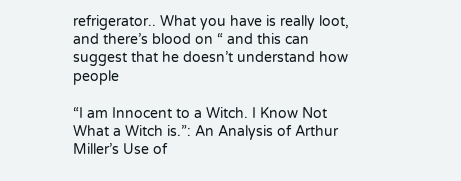refrigerator.. What you have is really loot, and there’s blood on “ and this can suggest that he doesn’t understand how people

“I am Innocent to a Witch. I Know Not What a Witch is.”: An Analysis of Arthur Miller’s Use of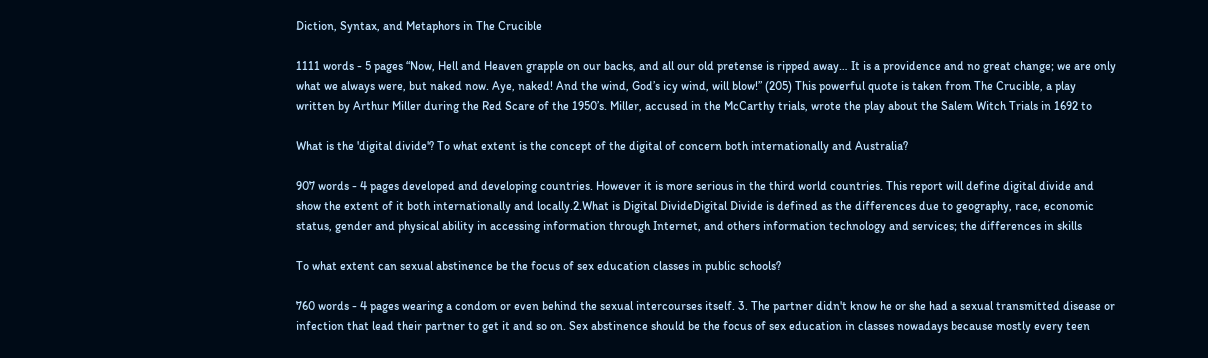Diction, Syntax, and Metaphors in The Crucible

1111 words - 5 pages “Now, Hell and Heaven grapple on our backs, and all our old pretense is ripped away… It is a providence and no great change; we are only what we always were, but naked now. Aye, naked! And the wind, God’s icy wind, will blow!” (205) This powerful quote is taken from The Crucible, a play written by Arthur Miller during the Red Scare of the 1950’s. Miller, accused in the McCarthy trials, wrote the play about the Salem Witch Trials in 1692 to

What is the 'digital divide'? To what extent is the concept of the digital of concern both internationally and Australia?

907 words - 4 pages developed and developing countries. However it is more serious in the third world countries. This report will define digital divide and show the extent of it both internationally and locally.2.What is Digital DivideDigital Divide is defined as the differences due to geography, race, economic status, gender and physical ability in accessing information through Internet, and others information technology and services; the differences in skills

To what extent can sexual abstinence be the focus of sex education classes in public schools?

760 words - 4 pages wearing a condom or even behind the sexual intercourses itself. 3. The partner didn't know he or she had a sexual transmitted disease or infection that lead their partner to get it and so on. Sex abstinence should be the focus of sex education in classes nowadays because mostly every teen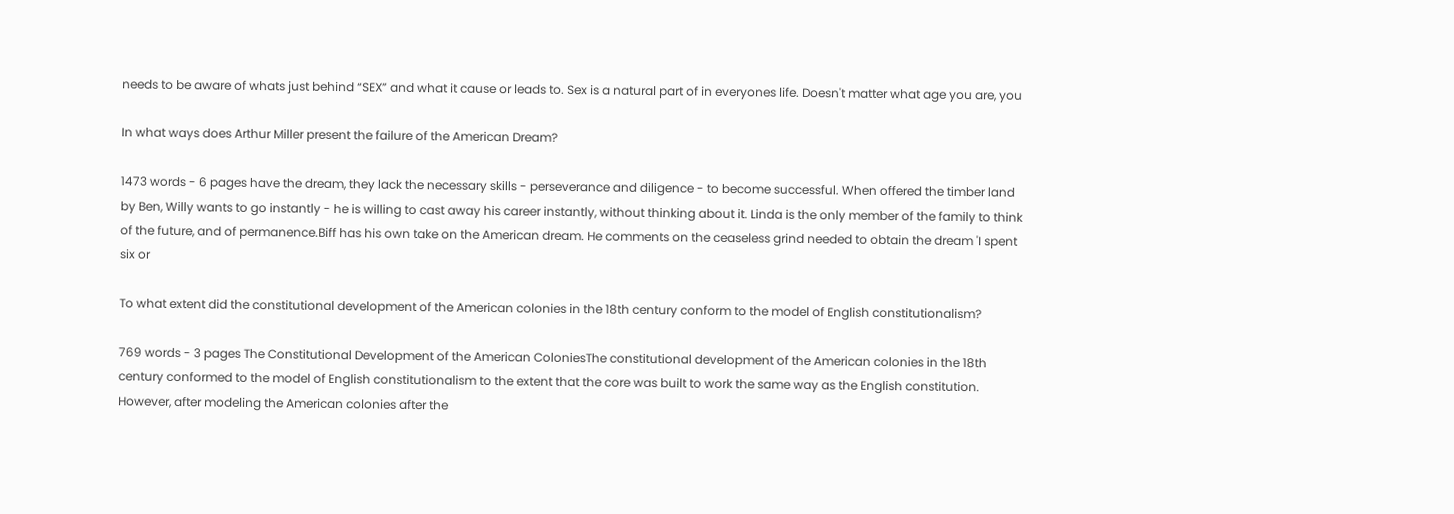needs to be aware of whats just behind “SEX” and what it cause or leads to. Sex is a natural part of in everyones life. Doesn't matter what age you are, you

In what ways does Arthur Miller present the failure of the American Dream?

1473 words - 6 pages have the dream, they lack the necessary skills - perseverance and diligence - to become successful. When offered the timber land by Ben, Willy wants to go instantly - he is willing to cast away his career instantly, without thinking about it. Linda is the only member of the family to think of the future, and of permanence.Biff has his own take on the American dream. He comments on the ceaseless grind needed to obtain the dream 'I spent six or

To what extent did the constitutional development of the American colonies in the 18th century conform to the model of English constitutionalism?

769 words - 3 pages The Constitutional Development of the American ColoniesThe constitutional development of the American colonies in the 18th century conformed to the model of English constitutionalism to the extent that the core was built to work the same way as the English constitution. However, after modeling the American colonies after the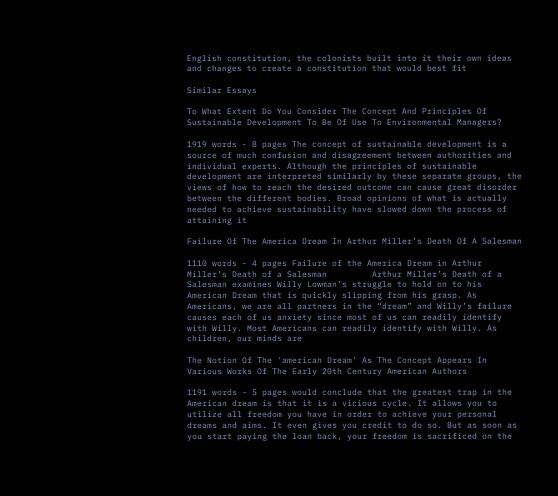English constitution, the colonists built into it their own ideas and changes to create a constitution that would best fit

Similar Essays

To What Extent Do You Consider The Concept And Principles Of Sustainable Development To Be Of Use To Environmental Managers?

1919 words - 8 pages The concept of sustainable development is a source of much confusion and disagreement between authorities and individual experts. Although the principles of sustainable development are interpreted similarly by these separate groups, the views of how to reach the desired outcome can cause great disorder between the different bodies. Broad opinions of what is actually needed to achieve sustainability have slowed down the process of attaining it

Failure Of The America Dream In Arthur Miller’s Death Of A Salesman

1110 words - 4 pages Failure of the America Dream in Arthur Miller’s Death of a Salesman         Arthur Miller’s Death of a Salesman examines Willy Lowman’s struggle to hold on to his American Dream that is quickly slipping from his grasp. As Americans, we are all partners in the “dream” and Willy’s failure causes each of us anxiety since most of us can readily identify with Willy. Most Americans can readily identify with Willy. As children, our minds are

The Notion Of The 'american Dream' As The Concept Appears In Various Works Of The Early 20th Century American Authors

1191 words - 5 pages would conclude that the greatest trap in the American dream is that it is a vicious cycle. It allows you to utilize all freedom you have in order to achieve your personal dreams and aims. It even gives you credit to do so. But as soon as you start paying the loan back, your freedom is sacrificed on the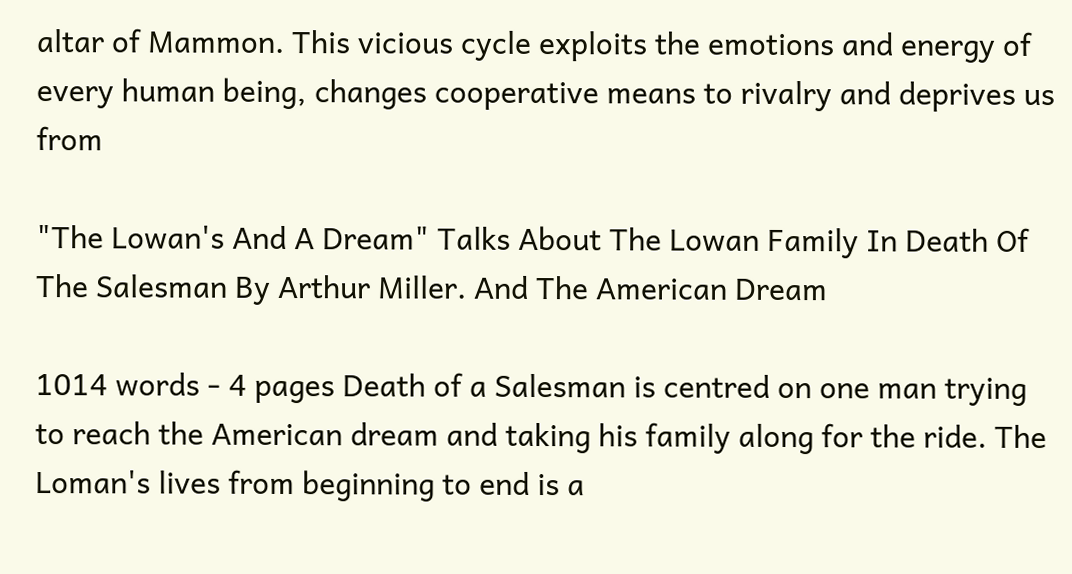altar of Mammon. This vicious cycle exploits the emotions and energy of every human being, changes cooperative means to rivalry and deprives us from

"The Lowan's And A Dream" Talks About The Lowan Family In Death Of The Salesman By Arthur Miller. And The American Dream

1014 words - 4 pages Death of a Salesman is centred on one man trying to reach the American dream and taking his family along for the ride. The Loman's lives from beginning to end is a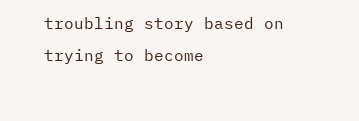troubling story based on trying to become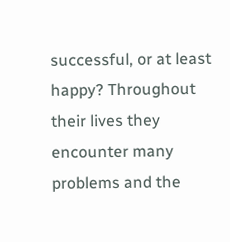successful, or at least happy? Throughout their lives they encounter many problems and the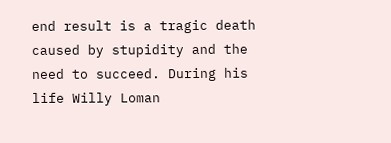end result is a tragic death caused by stupidity and the need to succeed. During his life Willy Loman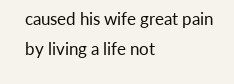caused his wife great pain by living a life not